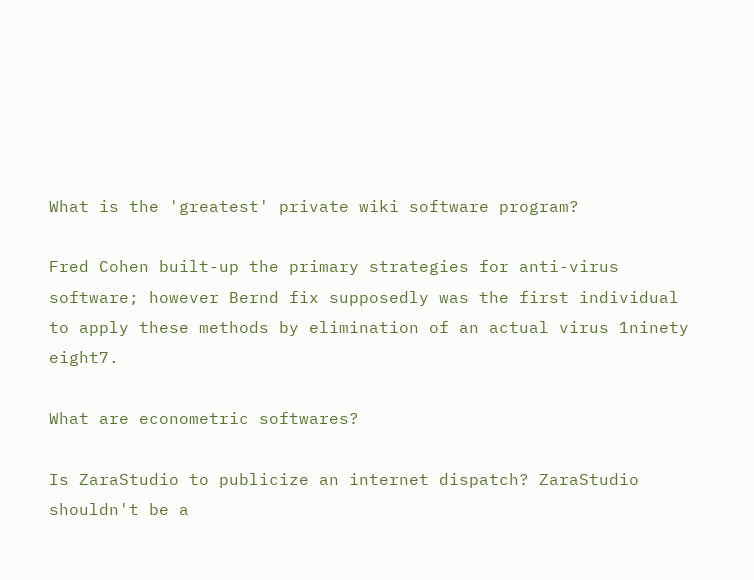What is the 'greatest' private wiki software program?

Fred Cohen built-up the primary strategies for anti-virus software; however Bernd fix supposedly was the first individual to apply these methods by elimination of an actual virus 1ninety eight7.

What are econometric softwares?

Is ZaraStudio to publicize an internet dispatch? ZaraStudio shouldn't be a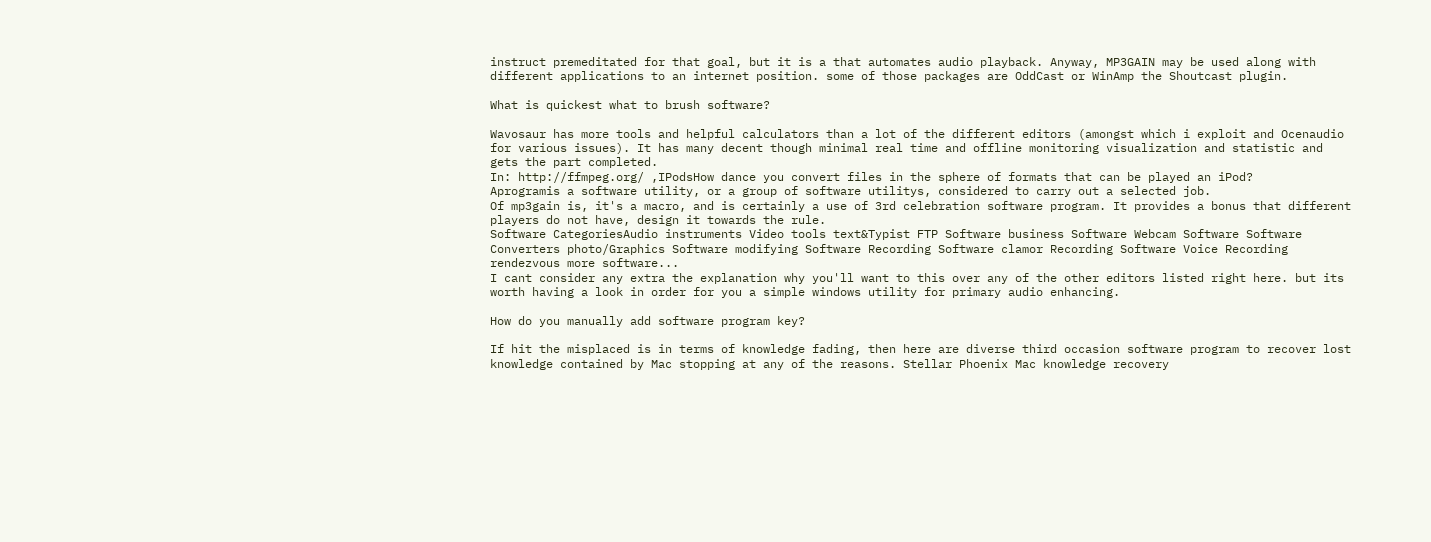instruct premeditated for that goal, but it is a that automates audio playback. Anyway, MP3GAIN may be used along with different applications to an internet position. some of those packages are OddCast or WinAmp the Shoutcast plugin.

What is quickest what to brush software?

Wavosaur has more tools and helpful calculators than a lot of the different editors (amongst which i exploit and Ocenaudio for various issues). It has many decent though minimal real time and offline monitoring visualization and statistic and gets the part completed.
In: http://ffmpeg.org/ ,IPodsHow dance you convert files in the sphere of formats that can be played an iPod?
Aprogramis a software utility, or a group of software utilitys, considered to carry out a selected job.
Of mp3gain is, it's a macro, and is certainly a use of 3rd celebration software program. It provides a bonus that different players do not have, design it towards the rule.
Software CategoriesAudio instruments Video tools text&Typist FTP Software business Software Webcam Software Software Converters photo/Graphics Software modifying Software Recording Software clamor Recording Software Voice Recording rendezvous more software...
I cant consider any extra the explanation why you'll want to this over any of the other editors listed right here. but its worth having a look in order for you a simple windows utility for primary audio enhancing.

How do you manually add software program key?

If hit the misplaced is in terms of knowledge fading, then here are diverse third occasion software program to recover lost knowledge contained by Mac stopping at any of the reasons. Stellar Phoenix Mac knowledge recovery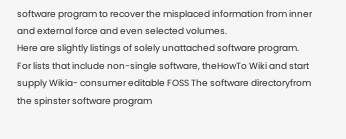software program to recover the misplaced information from inner and external force and even selected volumes.
Here are slightly listings of solely unattached software program. For lists that include non-single software, theHowTo Wiki and start supply Wikia- consumer editable FOSS The software directoryfrom the spinster software program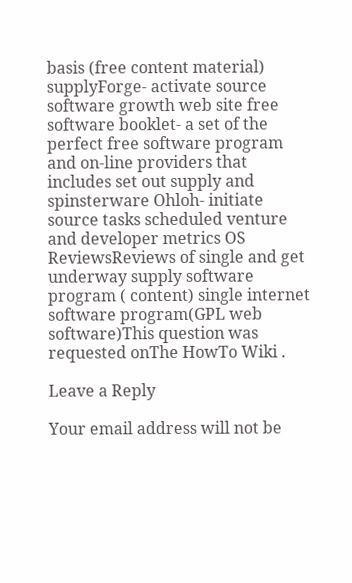basis (free content material) supplyForge- activate source software growth web site free software booklet- a set of the perfect free software program and on-line providers that includes set out supply and spinsterware Ohloh- initiate source tasks scheduled venture and developer metrics OS ReviewsReviews of single and get underway supply software program ( content) single internet software program(GPL web software)This question was requested onThe HowTo Wiki .

Leave a Reply

Your email address will not be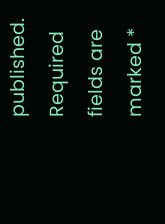published. Required fields are marked *